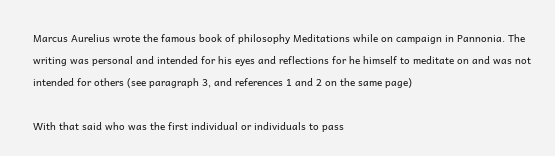Marcus Aurelius wrote the famous book of philosophy Meditations while on campaign in Pannonia. The writing was personal and intended for his eyes and reflections for he himself to meditate on and was not intended for others (see paragraph 3, and references 1 and 2 on the same page)

With that said who was the first individual or individuals to pass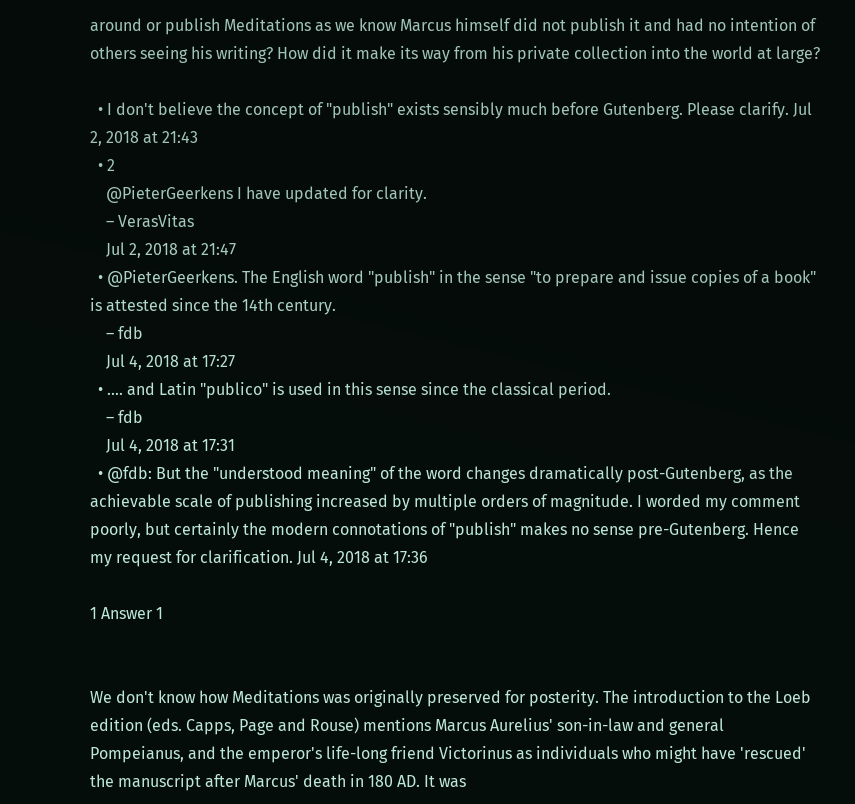around or publish Meditations as we know Marcus himself did not publish it and had no intention of others seeing his writing? How did it make its way from his private collection into the world at large?

  • I don't believe the concept of "publish" exists sensibly much before Gutenberg. Please clarify. Jul 2, 2018 at 21:43
  • 2
    @PieterGeerkens I have updated for clarity.
    – VerasVitas
    Jul 2, 2018 at 21:47
  • @PieterGeerkens. The English word "publish" in the sense "to prepare and issue copies of a book" is attested since the 14th century.
    – fdb
    Jul 4, 2018 at 17:27
  • .... and Latin "publico" is used in this sense since the classical period.
    – fdb
    Jul 4, 2018 at 17:31
  • @fdb: But the "understood meaning" of the word changes dramatically post-Gutenberg, as the achievable scale of publishing increased by multiple orders of magnitude. I worded my comment poorly, but certainly the modern connotations of "publish" makes no sense pre-Gutenberg. Hence my request for clarification. Jul 4, 2018 at 17:36

1 Answer 1


We don't know how Meditations was originally preserved for posterity. The introduction to the Loeb edition (eds. Capps, Page and Rouse) mentions Marcus Aurelius' son-in-law and general Pompeianus, and the emperor's life-long friend Victorinus as individuals who might have 'rescued' the manuscript after Marcus' death in 180 AD. It was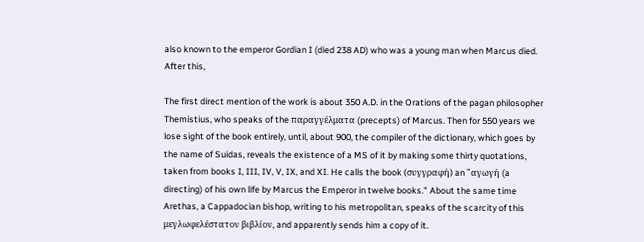also known to the emperor Gordian I (died 238 AD) who was a young man when Marcus died. After this,

The first direct mention of the work is about 350 A.D. in the Orations of the pagan philosopher Themistius, who speaks of the παραγγέλματα (precepts) of Marcus. Then for 550 years we lose sight of the book entirely, until, about 900, the compiler of the dictionary, which goes by the name of Suidas, reveals the existence of a MS of it by making some thirty quotations, taken from books I, III, IV, V, IX, and XI. He calls the book (συγγραφή) an "αγωγή (a directing) of his own life by Marcus the Emperor in twelve books." About the same time Arethas, a Cappadocian bishop, writing to his metropolitan, speaks of the scarcity of this μεγλωφελέστατον βιβλίον, and apparently sends him a copy of it.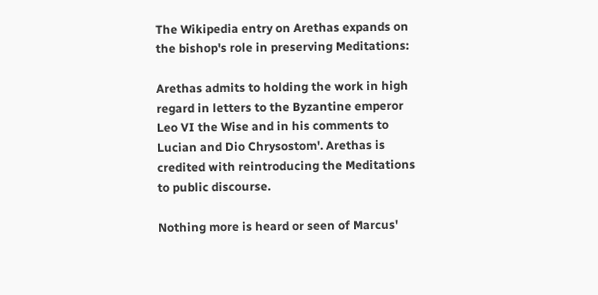The Wikipedia entry on Arethas expands on the bishop's role in preserving Meditations:

Arethas admits to holding the work in high regard in letters to the Byzantine emperor Leo VI the Wise and in his comments to Lucian and Dio Chrysostom'. Arethas is credited with reintroducing the Meditations to public discourse.

Nothing more is heard or seen of Marcus'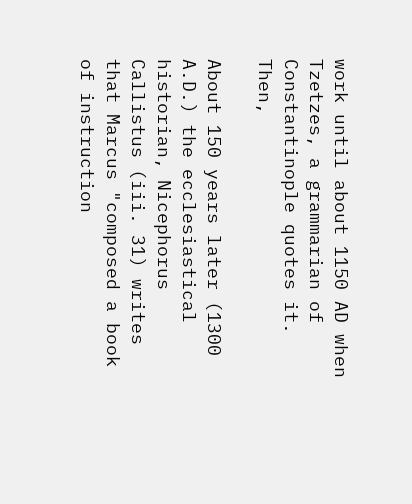work until about 1150 AD when Tzetzes, a grammarian of Constantinople quotes it. Then,

About 150 years later (1300 A.D.) the ecclesiastical historian, Nicephorus Callistus (iii. 31) writes that Marcus "composed a book of instruction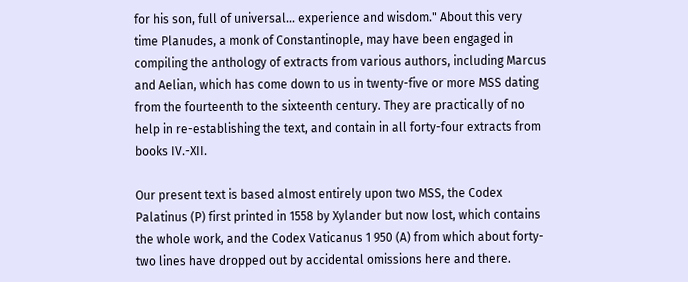for his son, full of universal... experience and wisdom." About this very time Planudes, a monk of Constantinople, may have been engaged in compiling the anthology of extracts from various authors, including Marcus and Aelian, which has come down to us in twenty-five or more MSS dating from the fourteenth to the sixteenth century. They are practically of no help in re-establishing the text, and contain in all forty-four extracts from books IV.-XII.

Our present text is based almost entirely upon two MSS, the Codex Palatinus (P) first printed in 1558 by Xylander but now lost, which contains the whole work, and the Codex Vaticanus 1 950 (A) from which about forty-two lines have dropped out by accidental omissions here and there.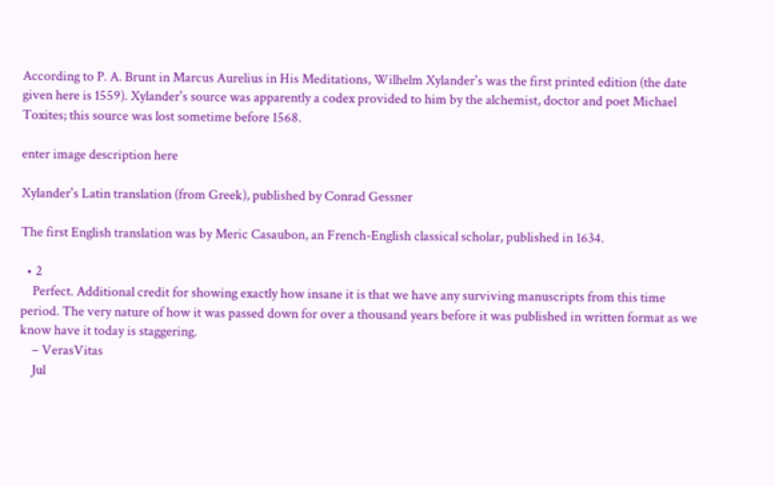According to P. A. Brunt in Marcus Aurelius in His Meditations, Wilhelm Xylander's was the first printed edition (the date given here is 1559). Xylander's source was apparently a codex provided to him by the alchemist, doctor and poet Michael Toxites; this source was lost sometime before 1568.

enter image description here

Xylander's Latin translation (from Greek), published by Conrad Gessner

The first English translation was by Meric Casaubon, an French-English classical scholar, published in 1634.

  • 2
    Perfect. Additional credit for showing exactly how insane it is that we have any surviving manuscripts from this time period. The very nature of how it was passed down for over a thousand years before it was published in written format as we know have it today is staggering.
    – VerasVitas
    Jul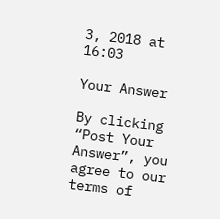3, 2018 at 16:03

Your Answer

By clicking “Post Your Answer”, you agree to our terms of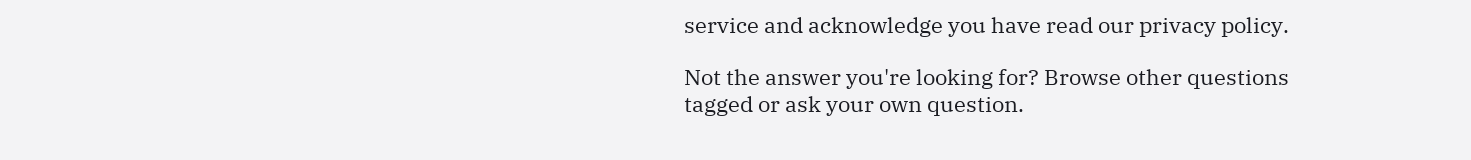service and acknowledge you have read our privacy policy.

Not the answer you're looking for? Browse other questions tagged or ask your own question.